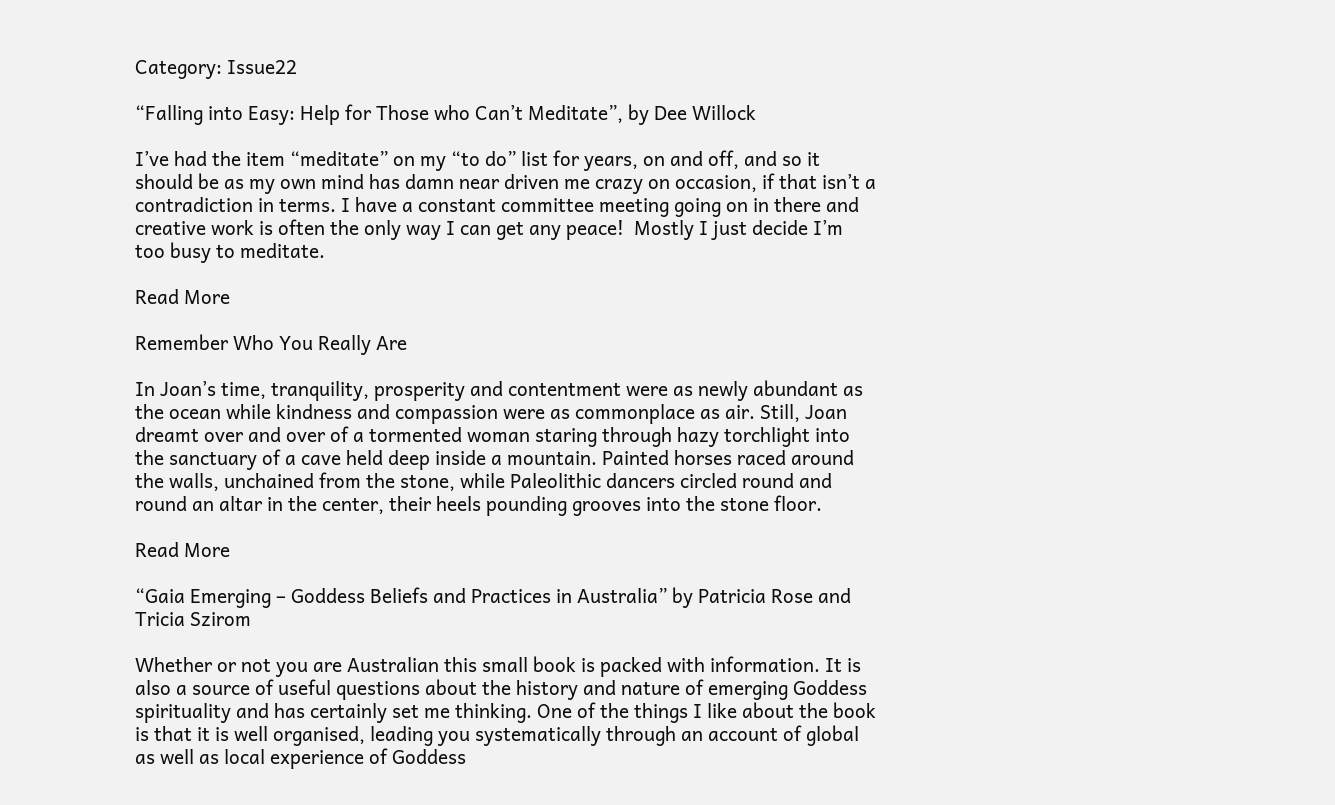Category: Issue22

“Falling into Easy: Help for Those who Can’t Meditate”, by Dee Willock

I’ve had the item “meditate” on my “to do” list for years, on and off, and so it should be as my own mind has damn near driven me crazy on occasion, if that isn’t a contradiction in terms. I have a constant committee meeting going on in there and creative work is often the only way I can get any peace!  Mostly I just decide I’m too busy to meditate.

Read More

Remember Who You Really Are

In Joan’s time, tranquility, prosperity and contentment were as newly abundant as the ocean while kindness and compassion were as commonplace as air. Still, Joan dreamt over and over of a tormented woman staring through hazy torchlight into the sanctuary of a cave held deep inside a mountain. Painted horses raced around the walls, unchained from the stone, while Paleolithic dancers circled round and round an altar in the center, their heels pounding grooves into the stone floor.

Read More

“Gaia Emerging – Goddess Beliefs and Practices in Australia” by Patricia Rose and Tricia Szirom

Whether or not you are Australian this small book is packed with information. It is also a source of useful questions about the history and nature of emerging Goddess spirituality and has certainly set me thinking. One of the things I like about the book is that it is well organised, leading you systematically through an account of global as well as local experience of Goddess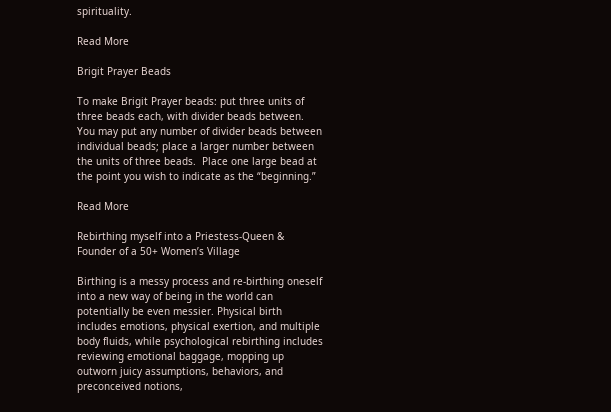spirituality.

Read More

Brigit Prayer Beads

To make Brigit Prayer beads: put three units of three beads each, with divider beads between.  You may put any number of divider beads between individual beads; place a larger number between the units of three beads.  Place one large bead at the point you wish to indicate as the “beginning.”

Read More

Rebirthing myself into a Priestess-Queen & Founder of a 50+ Women’s Village

Birthing is a messy process and re-birthing oneself into a new way of being in the world can potentially be even messier. Physical birth includes emotions, physical exertion, and multiple body fluids, while psychological rebirthing includes reviewing emotional baggage, mopping up outworn juicy assumptions, behaviors, and preconceived notions,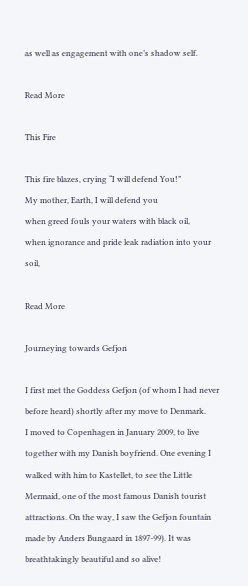as well as engagement with one’s shadow self.

Read More

This Fire

This fire blazes, crying “I will defend You!”
My mother, Earth, I will defend you
when greed fouls your waters with black oil,
when ignorance and pride leak radiation into your soil,

Read More

Journeying towards Gefjon

I first met the Goddess Gefjon (of whom I had never before heard) shortly after my move to Denmark.
I moved to Copenhagen in January 2009, to live together with my Danish boyfriend. One evening I walked with him to Kastellet, to see the Little Mermaid, one of the most famous Danish tourist attractions. On the way, I saw the Gefjon fountain made by Anders Bungaard in 1897-99). It was breathtakingly beautiful and so alive!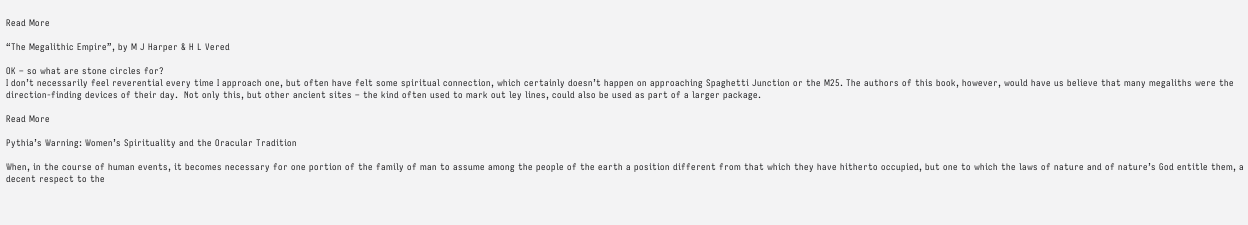Read More

“The Megalithic Empire”, by M J Harper & H L Vered

OK – so what are stone circles for?
I don’t necessarily feel reverential every time I approach one, but often have felt some spiritual connection, which certainly doesn’t happen on approaching Spaghetti Junction or the M25. The authors of this book, however, would have us believe that many megaliths were the direction-finding devices of their day.  Not only this, but other ancient sites – the kind often used to mark out ley lines, could also be used as part of a larger package.

Read More

Pythia’s Warning: Women’s Spirituality and the Oracular Tradition

When, in the course of human events, it becomes necessary for one portion of the family of man to assume among the people of the earth a position different from that which they have hitherto occupied, but one to which the laws of nature and of nature’s God entitle them, a decent respect to the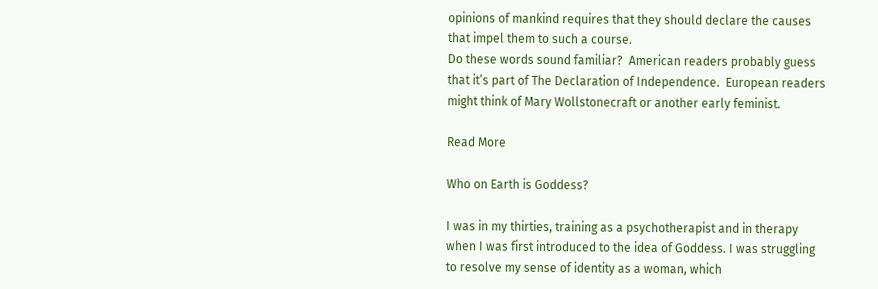opinions of mankind requires that they should declare the causes that impel them to such a course.
Do these words sound familiar?  American readers probably guess that it’s part of The Declaration of Independence.  European readers might think of Mary Wollstonecraft or another early feminist.

Read More

Who on Earth is Goddess?

I was in my thirties, training as a psychotherapist and in therapy when I was first introduced to the idea of Goddess. I was struggling to resolve my sense of identity as a woman, which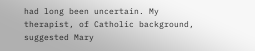had long been uncertain. My therapist, of Catholic background, suggested Mary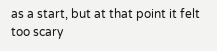as a start, but at that point it felt too scary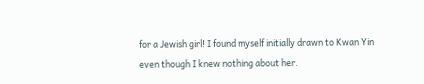for a Jewish girl! I found myself initially drawn to Kwan Yin even though I knew nothing about her.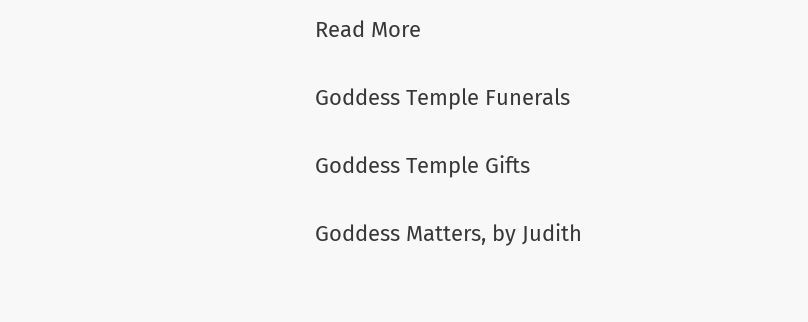Read More

Goddess Temple Funerals

Goddess Temple Gifts

Goddess Matters, by Judith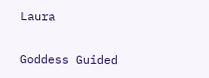Laura

Goddess Guided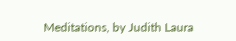Meditations, by Judith Laura